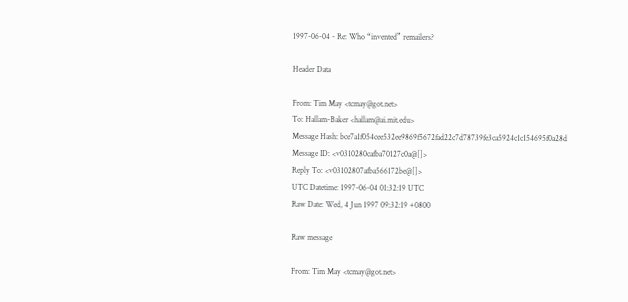1997-06-04 - Re: Who “invented” remailers?

Header Data

From: Tim May <tcmay@got.net>
To: Hallam-Baker <hallam@ai.mit.edu>
Message Hash: bce7a1f054cee532ee9869f5672fad22c7d78739fe3ca5924c1c154695f0a28d
Message ID: <v0310280cafba70127c0a@[]>
Reply To: <v03102807afba566172be@[]>
UTC Datetime: 1997-06-04 01:32:19 UTC
Raw Date: Wed, 4 Jun 1997 09:32:19 +0800

Raw message

From: Tim May <tcmay@got.net>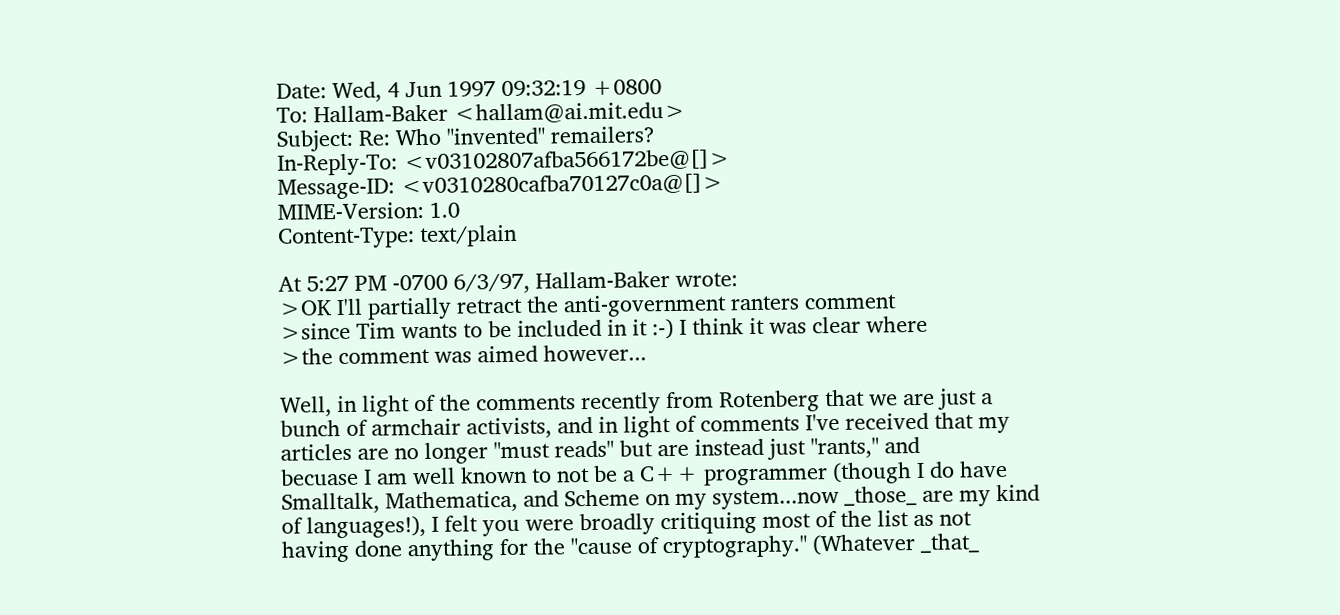Date: Wed, 4 Jun 1997 09:32:19 +0800
To: Hallam-Baker <hallam@ai.mit.edu>
Subject: Re: Who "invented" remailers?
In-Reply-To: <v03102807afba566172be@[]>
Message-ID: <v0310280cafba70127c0a@[]>
MIME-Version: 1.0
Content-Type: text/plain

At 5:27 PM -0700 6/3/97, Hallam-Baker wrote:
>OK I'll partially retract the anti-government ranters comment
>since Tim wants to be included in it :-) I think it was clear where
>the comment was aimed however...

Well, in light of the comments recently from Rotenberg that we are just a
bunch of armchair activists, and in light of comments I've received that my
articles are no longer "must reads" but are instead just "rants," and
becuase I am well known to not be a C++ programmer (though I do have
Smalltalk, Mathematica, and Scheme on my system...now _those_ are my kind
of languages!), I felt you were broadly critiquing most of the list as not
having done anything for the "cause of cryptography." (Whatever _that_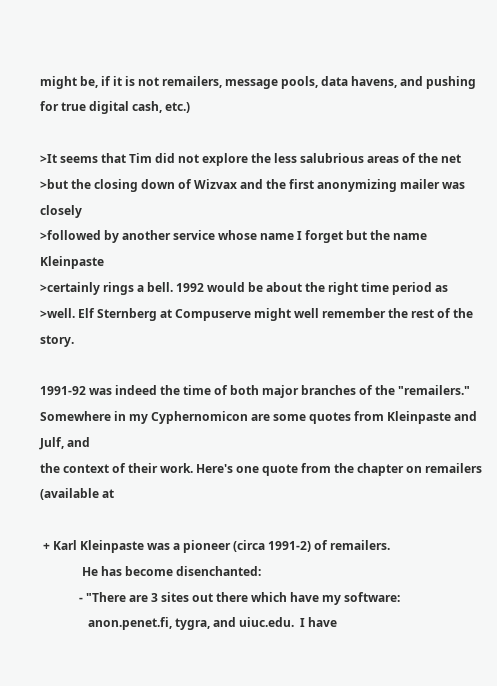might be, if it is not remailers, message pools, data havens, and pushing
for true digital cash, etc.)

>It seems that Tim did not explore the less salubrious areas of the net
>but the closing down of Wizvax and the first anonymizing mailer was closely
>followed by another service whose name I forget but the name Kleinpaste
>certainly rings a bell. 1992 would be about the right time period as
>well. Elf Sternberg at Compuserve might well remember the rest of the story.

1991-92 was indeed the time of both major branches of the "remailers."
Somewhere in my Cyphernomicon are some quotes from Kleinpaste and Julf, and
the context of their work. Here's one quote from the chapter on remailers
(available at

 + Karl Kleinpaste was a pioneer (circa 1991-2) of remailers.
              He has become disenchanted:
             - "There are 3 sites out there which have my software:
                anon.penet.fi, tygra, and uiuc.edu.  I have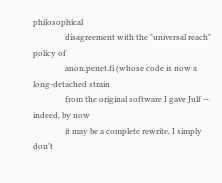philosophical
                disagreement with the "universal reach" policy of
                anon.penet.fi (whose code is now a long-detached strain
                from the original software I gave Julf -- indeed, by now
                it may be a complete rewrite, I simply don't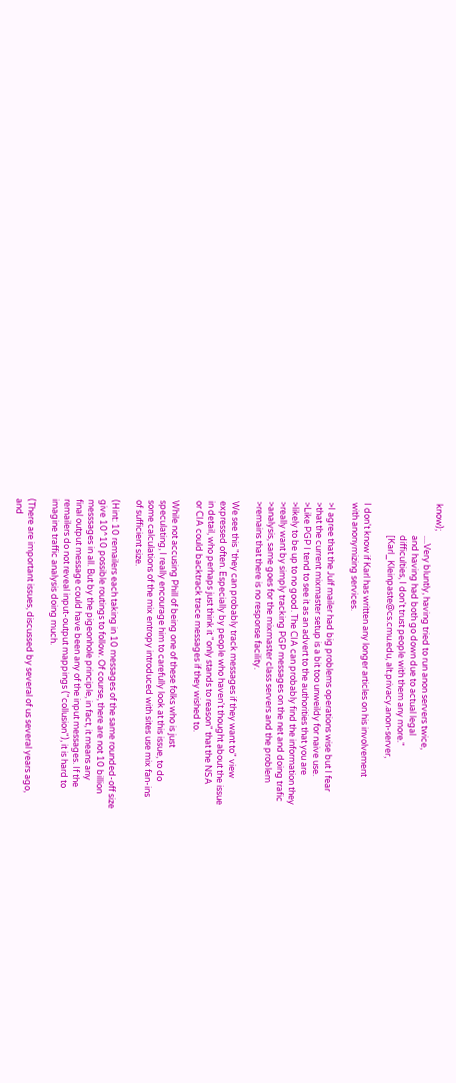know);
                ....Very bluntly, having tried to run anon servers twice,
                and having had both go down due to actual legal
                difficulties, I don't trust people with them any more."
                [Karl_Kleinpaste@cs.cmu.edu, alt.privacy.anon-server,

I don't know if Karl has written any longer articles on his involvement
with anonymizing services.

>I agree that the Julf mailer had big problems operations wise but I fear
>that the current mixmaster setup is a bit too unweildy for naive use.
>Like PGP I tend to see it as an advert to the authorities that you are
>likely to be up to no good. The CIA can probably find the information they
>really want by simply tracking PGP messages on the net and doing trafic
>analysis, same goes for the mixmaster class servers and the problem
>remains that there is no response facility.

We see this "they can probably track messages if they want to" view
expressed often. Especially by people who haven't thought about the issue
in detail, who perhaps just think it "only stands to reason" that the NSA
or CIA could backtrack trace messages if they wished to.

While not accusing Phill of being one of these folks who is just
speculating, I really encourage him to carefully look at this issue, to do
some calculations of the mix entropy introduced with sites use mix fan-ins
of sufficient size.

(Hint: 10 remailers each taking in 10 messages of the same rounded-off size
give 10^10 possible routings to follow. Of course, there are not 10 billion
messsages in all. But by the pigeonhole principle, in fact, it means any
final output message could have been any of the input messages. If the
remailers do not reveal input-output mappings ("collusion"), it is hard to
imagine traffic analysis doing much.

(There are important issues, discussed by several of us several years ago,
and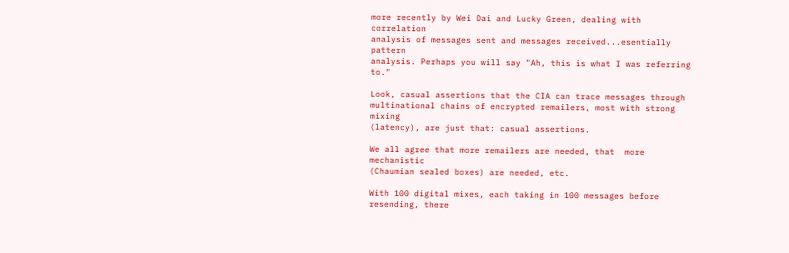more recently by Wei Dai and Lucky Green, dealing with correlation
analysis of messages sent and messages received...esentially pattern
analysis. Perhaps you will say "Ah, this is what I was referring to."

Look, casual assertions that the CIA can trace messages through
multinational chains of encrypted remailers, most with strong mixing
(latency), are just that: casual assertions.

We all agree that more remailers are needed, that  more mechanistic
(Chaumian sealed boxes) are needed, etc.

With 100 digital mixes, each taking in 100 messages before resending, there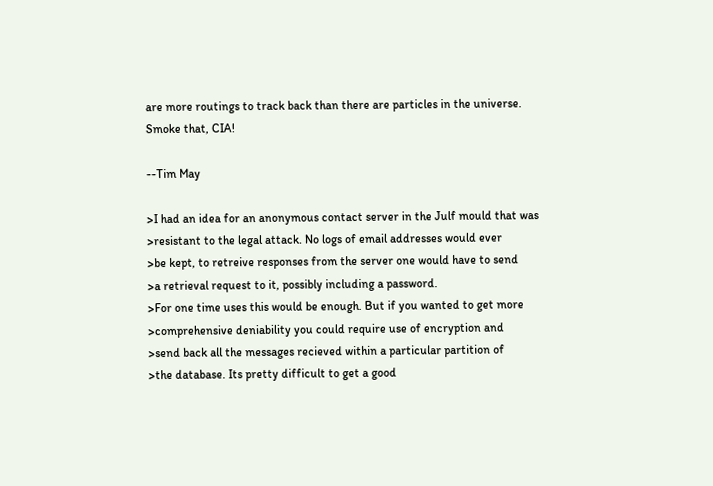are more routings to track back than there are particles in the universe.
Smoke that, CIA!

--Tim May

>I had an idea for an anonymous contact server in the Julf mould that was
>resistant to the legal attack. No logs of email addresses would ever
>be kept, to retreive responses from the server one would have to send
>a retrieval request to it, possibly including a password.
>For one time uses this would be enough. But if you wanted to get more
>comprehensive deniability you could require use of encryption and
>send back all the messages recieved within a particular partition of
>the database. Its pretty difficult to get a good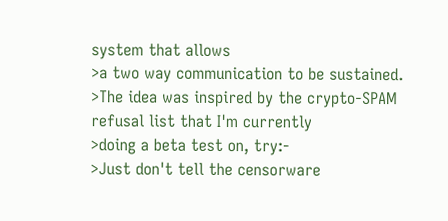system that allows
>a two way communication to be sustained.
>The idea was inspired by the crypto-SPAM refusal list that I'm currently
>doing a beta test on, try:-
>Just don't tell the censorware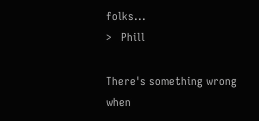folks...
>   Phill

There's something wrong when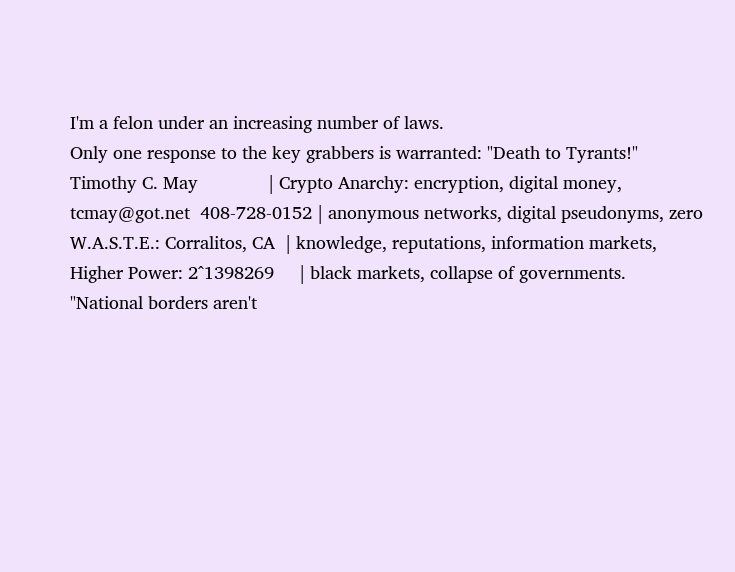I'm a felon under an increasing number of laws.
Only one response to the key grabbers is warranted: "Death to Tyrants!"
Timothy C. May              | Crypto Anarchy: encryption, digital money,
tcmay@got.net  408-728-0152 | anonymous networks, digital pseudonyms, zero
W.A.S.T.E.: Corralitos, CA  | knowledge, reputations, information markets,
Higher Power: 2^1398269     | black markets, collapse of governments.
"National borders aren't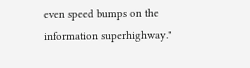even speed bumps on the information superhighway."